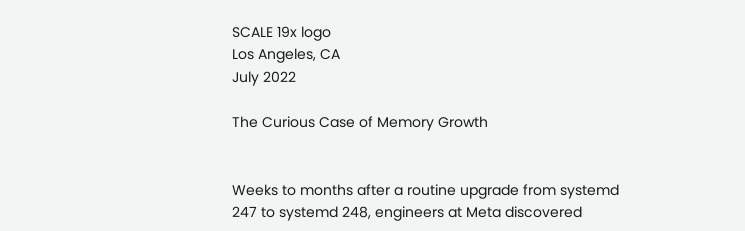SCALE 19x logo
Los Angeles, CA
July 2022

The Curious Case of Memory Growth


Weeks to months after a routine upgrade from systemd 247 to systemd 248, engineers at Meta discovered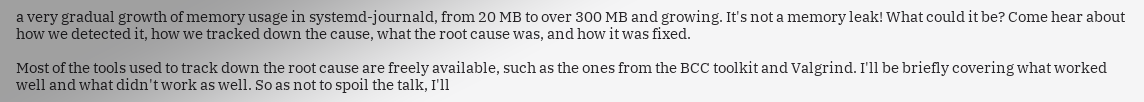a very gradual growth of memory usage in systemd-journald, from 20 MB to over 300 MB and growing. It's not a memory leak! What could it be? Come hear about how we detected it, how we tracked down the cause, what the root cause was, and how it was fixed.

Most of the tools used to track down the root cause are freely available, such as the ones from the BCC toolkit and Valgrind. I'll be briefly covering what worked well and what didn't work as well. So as not to spoil the talk, I'll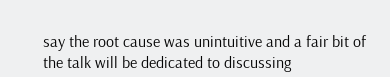say the root cause was unintuitive and a fair bit of the talk will be dedicated to discussing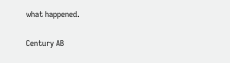what happened.

Century AB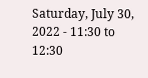Saturday, July 30, 2022 - 11:30 to 12:30